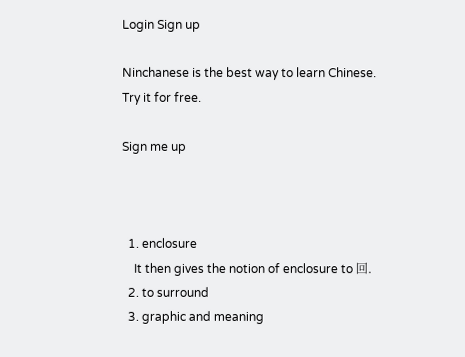Login Sign up

Ninchanese is the best way to learn Chinese.
Try it for free.

Sign me up



  1. enclosure
    It then gives the notion of enclosure to 回.
  2. to surround
  3. graphic and meaning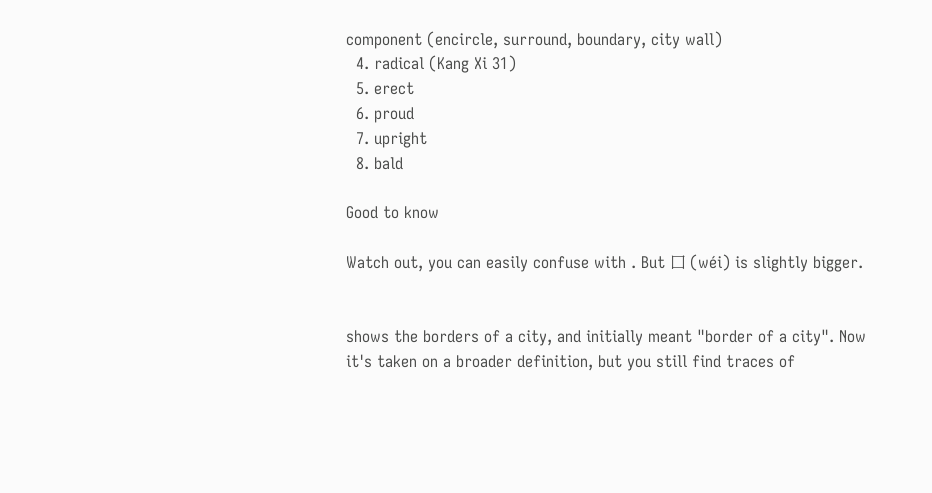component (encircle, surround, boundary, city wall)
  4. radical (Kang Xi 31)
  5. erect
  6. proud
  7. upright
  8. bald

Good to know

Watch out, you can easily confuse with . But 囗 (wéi) is slightly bigger.


shows the borders of a city, and initially meant "border of a city". Now it's taken on a broader definition, but you still find traces of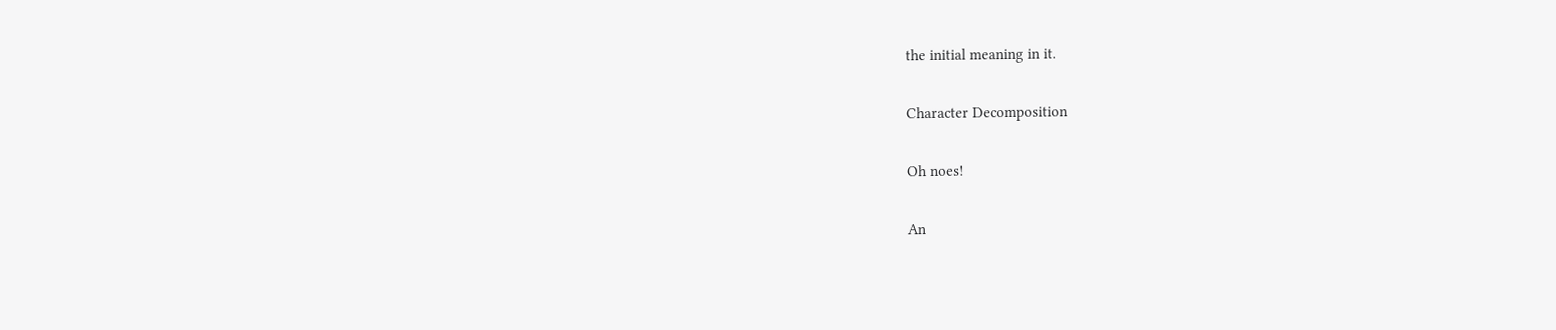the initial meaning in it.

Character Decomposition

Oh noes!

An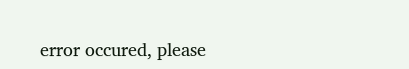error occured, please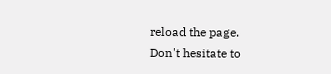reload the page.
Don't hesitate to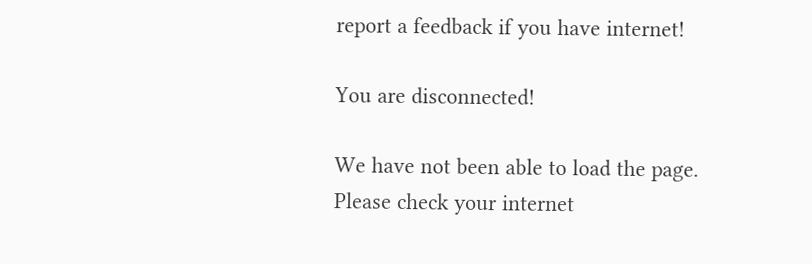report a feedback if you have internet!

You are disconnected!

We have not been able to load the page.
Please check your internet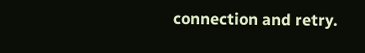connection and retry.